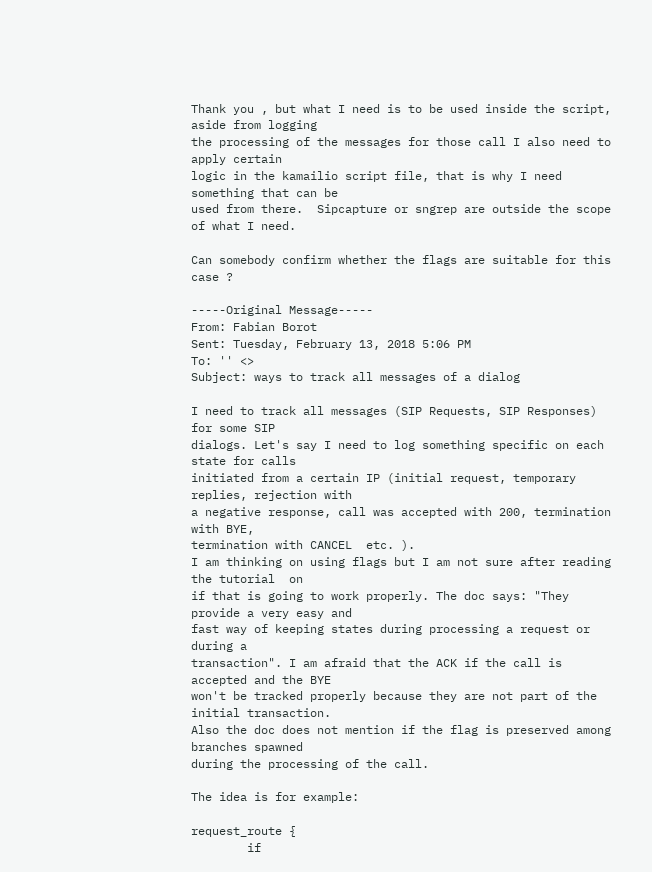Thank you , but what I need is to be used inside the script, aside from logging
the processing of the messages for those call I also need to apply certain
logic in the kamailio script file, that is why I need something that can be
used from there.  Sipcapture or sngrep are outside the scope of what I need.

Can somebody confirm whether the flags are suitable for this case ?

-----Original Message-----
From: Fabian Borot
Sent: Tuesday, February 13, 2018 5:06 PM
To: '' <>
Subject: ways to track all messages of a dialog

I need to track all messages (SIP Requests, SIP Responses) for some SIP
dialogs. Let's say I need to log something specific on each state for calls
initiated from a certain IP (initial request, temporary replies, rejection with
a negative response, call was accepted with 200, termination with BYE,
termination with CANCEL  etc. ).
I am thinking on using flags but I am not sure after reading the tutorial  on
if that is going to work properly. The doc says: "They provide a very easy and
fast way of keeping states during processing a request or during a
transaction". I am afraid that the ACK if the call is accepted and the BYE
won't be tracked properly because they are not part of the initial transaction.
Also the doc does not mention if the flag is preserved among branches spawned
during the processing of the call.

The idea is for example:

request_route {
        if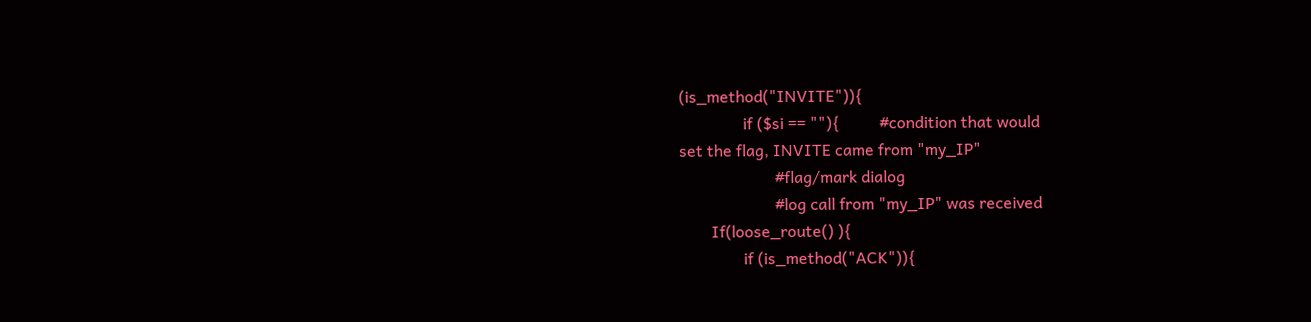(is_method("INVITE")){
                if ($si == ""){          #condition that would
set the flag, INVITE came from "my_IP"
                        #flag/mark dialog
                        #log call from "my_IP" was received
        If(loose_route() ){
                if (is_method("ACK")){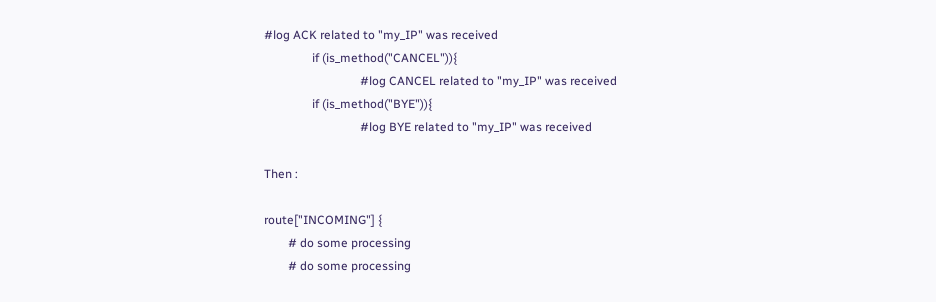#log ACK related to "my_IP" was received
                if (is_method("CANCEL")){
                                #log CANCEL related to "my_IP" was received
                if (is_method("BYE")){
                                #log BYE related to "my_IP" was received

Then :

route["INCOMING"] {
        # do some processing
        # do some processing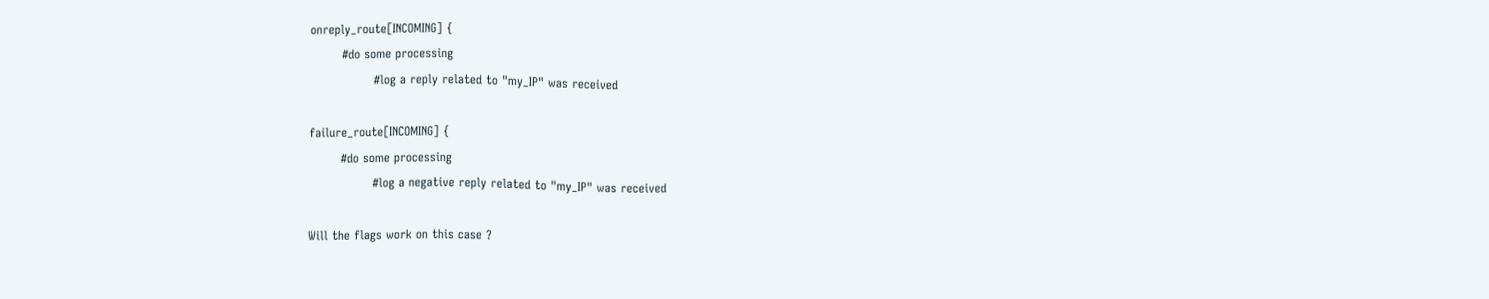onreply_route[INCOMING] {
        #do some processing
                #log a reply related to "my_IP" was received

failure_route[INCOMING] {
        #do some processing
                #log a negative reply related to "my_IP" was received

Will the flags work on this case ?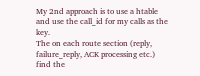My 2nd approach is to use a htable and use the call_id for my calls as the key.
The on each route section (reply, failure_reply, ACK processing etc.) find the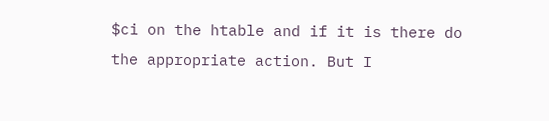$ci on the htable and if it is there do the appropriate action. But I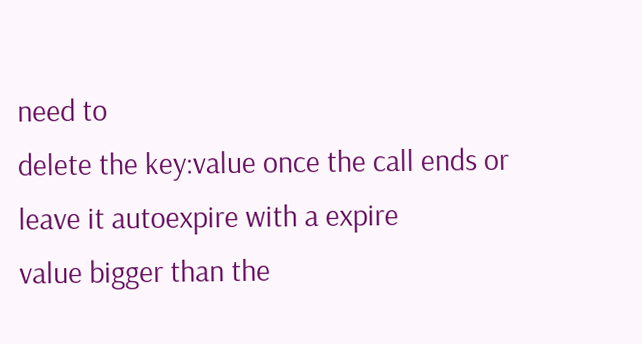need to
delete the key:value once the call ends or leave it autoexpire with a expire
value bigger than the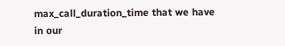max_call_duration_time that we have in our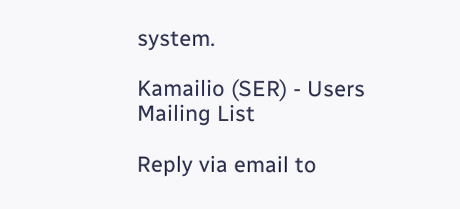system.

Kamailio (SER) - Users Mailing List

Reply via email to